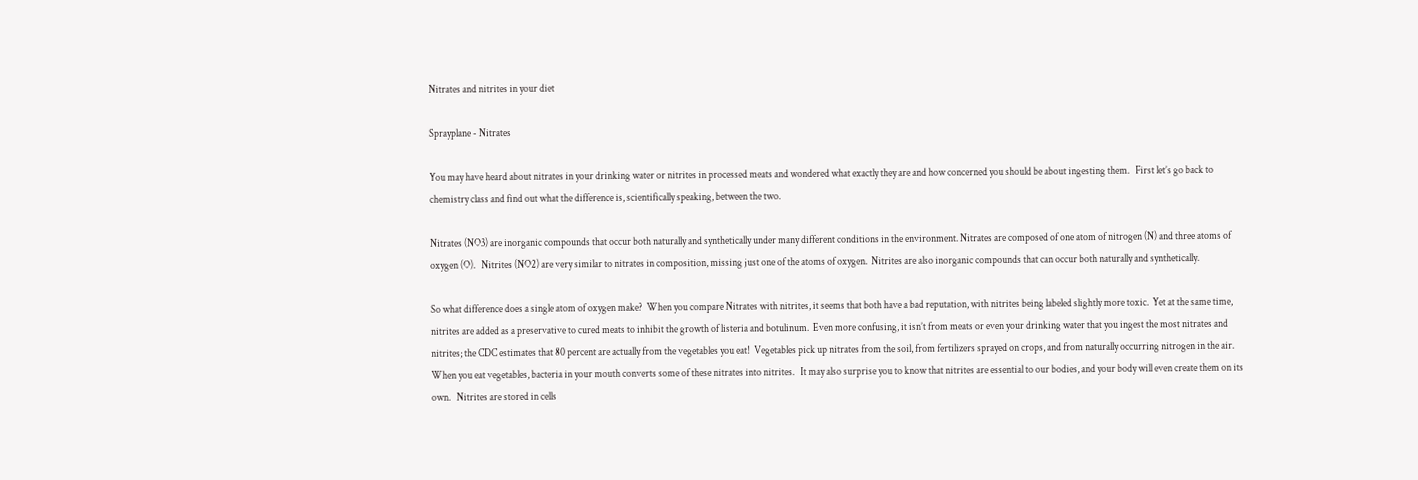Nitrates and nitrites in your diet

Sprayplane - Nitrates

You may have heard about nitrates in your drinking water or nitrites in processed meats and wondered what exactly they are and how concerned you should be about ingesting them.   First let’s go back to chemistry class and find out what the difference is, scientifically speaking, between the two.

Nitrates (NO3) are inorganic compounds that occur both naturally and synthetically under many different conditions in the environment. Nitrates are composed of one atom of nitrogen (N) and three atoms of oxygen (O).   Nitrites (NO2) are very similar to nitrates in composition, missing just one of the atoms of oxygen.  Nitrites are also inorganic compounds that can occur both naturally and synthetically.

So what difference does a single atom of oxygen make?  When you compare Nitrates with nitrites, it seems that both have a bad reputation, with nitrites being labeled slightly more toxic.  Yet at the same time, nitrites are added as a preservative to cured meats to inhibit the growth of listeria and botulinum.  Even more confusing, it isn’t from meats or even your drinking water that you ingest the most nitrates and nitrites; the CDC estimates that 80 percent are actually from the vegetables you eat!  Vegetables pick up nitrates from the soil, from fertilizers sprayed on crops, and from naturally occurring nitrogen in the air.  When you eat vegetables, bacteria in your mouth converts some of these nitrates into nitrites.   It may also surprise you to know that nitrites are essential to our bodies, and your body will even create them on its own.   Nitrites are stored in cells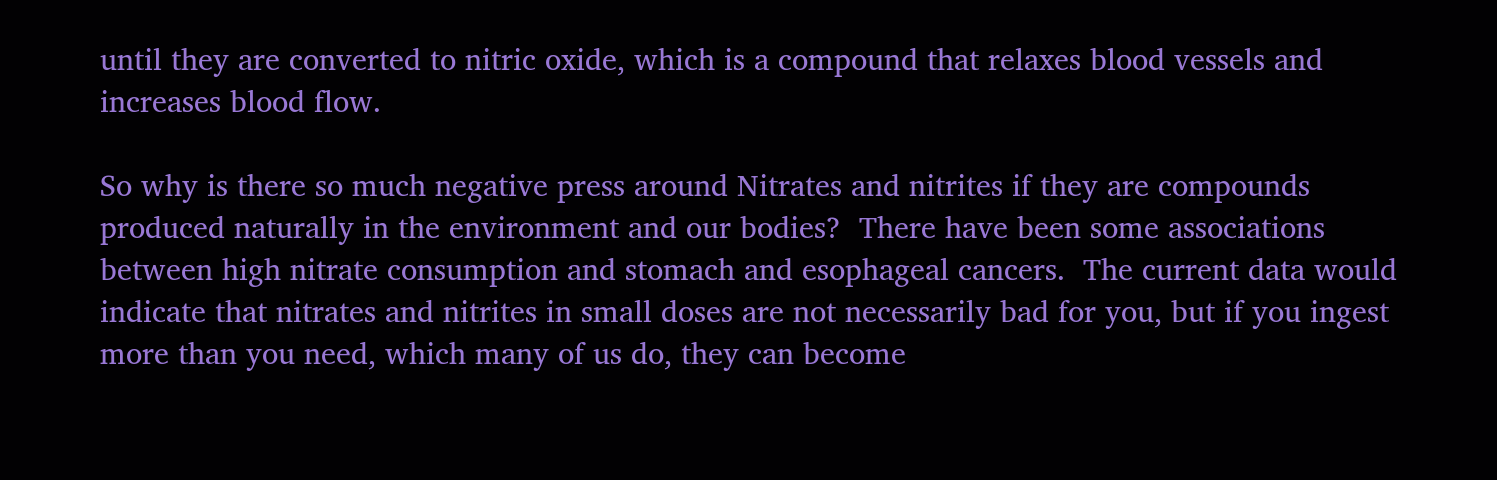until they are converted to nitric oxide, which is a compound that relaxes blood vessels and increases blood flow.

So why is there so much negative press around Nitrates and nitrites if they are compounds produced naturally in the environment and our bodies?  There have been some associations between high nitrate consumption and stomach and esophageal cancers.  The current data would indicate that nitrates and nitrites in small doses are not necessarily bad for you, but if you ingest more than you need, which many of us do, they can become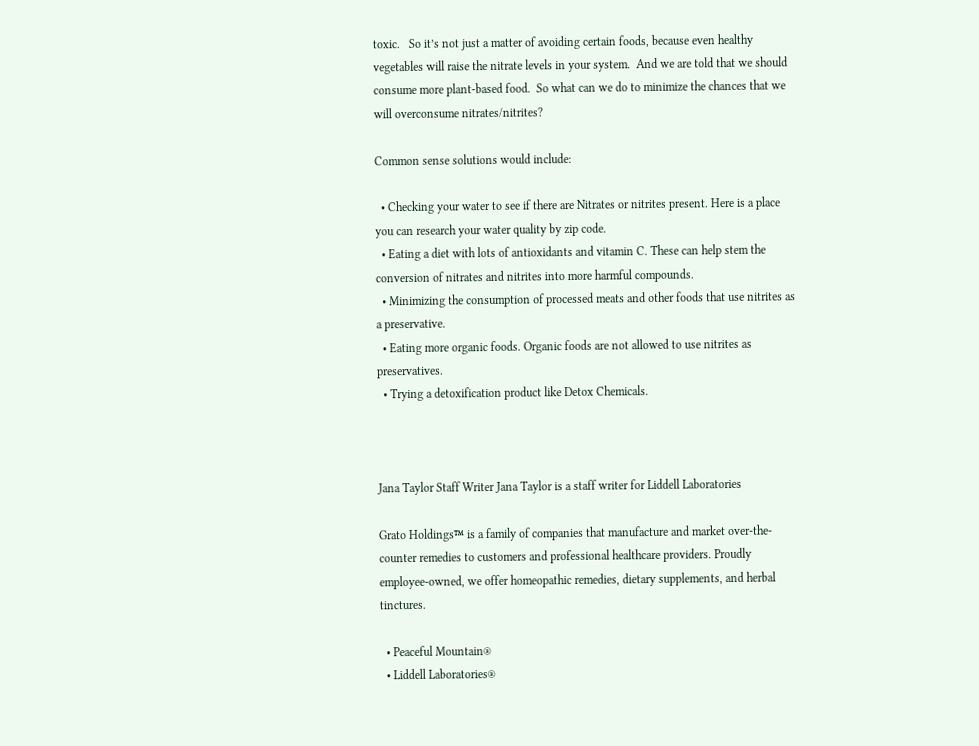toxic.   So it’s not just a matter of avoiding certain foods, because even healthy vegetables will raise the nitrate levels in your system.  And we are told that we should consume more plant-based food.  So what can we do to minimize the chances that we will overconsume nitrates/nitrites?

Common sense solutions would include:

  • Checking your water to see if there are Nitrates or nitrites present. Here is a place you can research your water quality by zip code.
  • Eating a diet with lots of antioxidants and vitamin C. These can help stem the conversion of nitrates and nitrites into more harmful compounds.
  • Minimizing the consumption of processed meats and other foods that use nitrites as a preservative.
  • Eating more organic foods. Organic foods are not allowed to use nitrites as preservatives.
  • Trying a detoxification product like Detox Chemicals.



Jana Taylor Staff Writer Jana Taylor is a staff writer for Liddell Laboratories

Grato Holdings™ is a family of companies that manufacture and market over-the-counter remedies to customers and professional healthcare providers. Proudly employee-owned, we offer homeopathic remedies, dietary supplements, and herbal tinctures.

  • Peaceful Mountain®
  • Liddell Laboratories®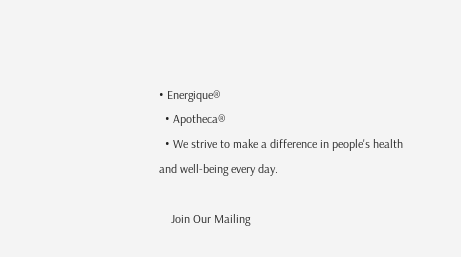• Energique®
  • Apotheca®
  • We strive to make a difference in people's health and well-being every day.

    Join Our Mailing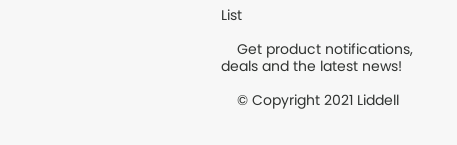List

    Get product notifications, deals and the latest news!

    © Copyright 2021 Liddell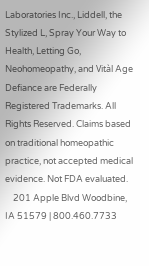Laboratories Inc., Liddell, the Stylized L, Spray Your Way to Health, Letting Go, Neohomeopathy, and Vitàl Age Defiance are Federally Registered Trademarks. All Rights Reserved. Claims based on traditional homeopathic practice, not accepted medical evidence. Not FDA evaluated.
    201 Apple Blvd Woodbine, IA 51579 | 800.460.7733